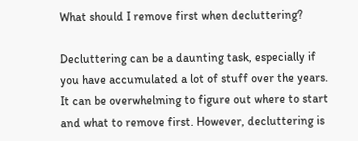What should I remove first when decluttering?

Decluttering can be a daunting task, especially if you have accumulated a lot of stuff over the years. It can be overwhelming to figure out where to start and what to remove first. However, decluttering is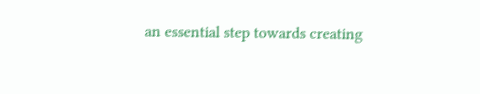an essential step towards creating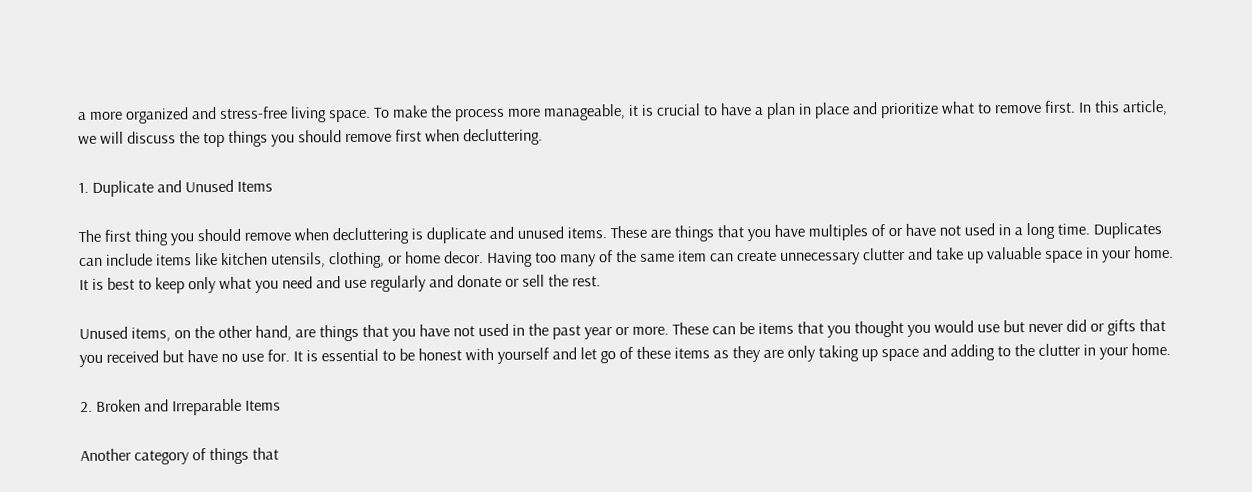a more organized and stress-free living space. To make the process more manageable, it is crucial to have a plan in place and prioritize what to remove first. In this article, we will discuss the top things you should remove first when decluttering.

1. Duplicate and Unused Items

The first thing you should remove when decluttering is duplicate and unused items. These are things that you have multiples of or have not used in a long time. Duplicates can include items like kitchen utensils, clothing, or home decor. Having too many of the same item can create unnecessary clutter and take up valuable space in your home. It is best to keep only what you need and use regularly and donate or sell the rest.

Unused items, on the other hand, are things that you have not used in the past year or more. These can be items that you thought you would use but never did or gifts that you received but have no use for. It is essential to be honest with yourself and let go of these items as they are only taking up space and adding to the clutter in your home.

2. Broken and Irreparable Items

Another category of things that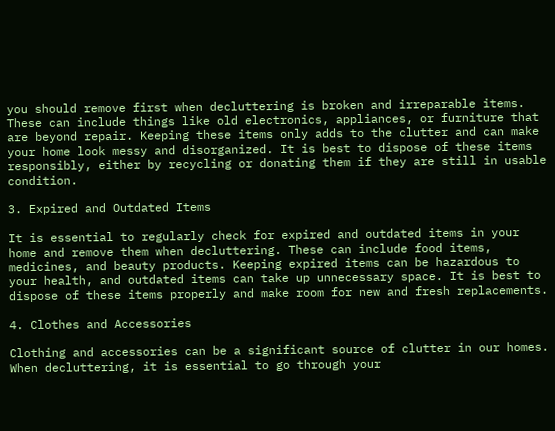you should remove first when decluttering is broken and irreparable items. These can include things like old electronics, appliances, or furniture that are beyond repair. Keeping these items only adds to the clutter and can make your home look messy and disorganized. It is best to dispose of these items responsibly, either by recycling or donating them if they are still in usable condition.

3. Expired and Outdated Items

It is essential to regularly check for expired and outdated items in your home and remove them when decluttering. These can include food items, medicines, and beauty products. Keeping expired items can be hazardous to your health, and outdated items can take up unnecessary space. It is best to dispose of these items properly and make room for new and fresh replacements.

4. Clothes and Accessories

Clothing and accessories can be a significant source of clutter in our homes. When decluttering, it is essential to go through your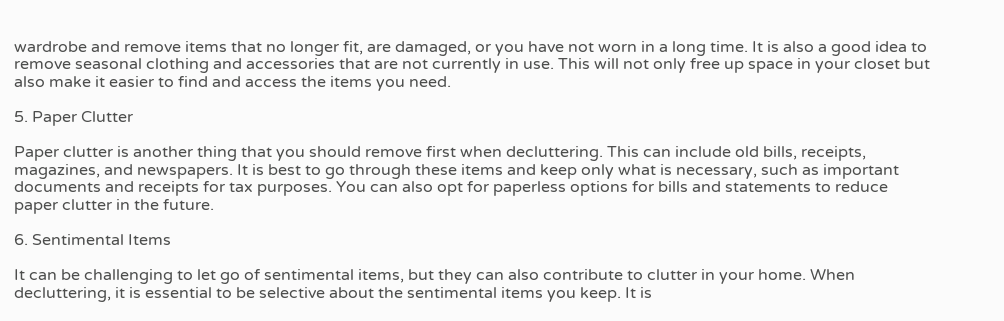wardrobe and remove items that no longer fit, are damaged, or you have not worn in a long time. It is also a good idea to remove seasonal clothing and accessories that are not currently in use. This will not only free up space in your closet but also make it easier to find and access the items you need.

5. Paper Clutter

Paper clutter is another thing that you should remove first when decluttering. This can include old bills, receipts, magazines, and newspapers. It is best to go through these items and keep only what is necessary, such as important documents and receipts for tax purposes. You can also opt for paperless options for bills and statements to reduce paper clutter in the future.

6. Sentimental Items

It can be challenging to let go of sentimental items, but they can also contribute to clutter in your home. When decluttering, it is essential to be selective about the sentimental items you keep. It is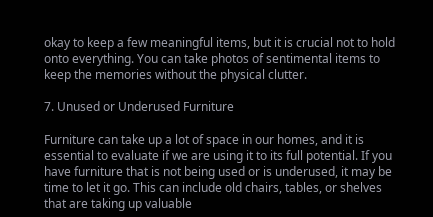okay to keep a few meaningful items, but it is crucial not to hold onto everything. You can take photos of sentimental items to keep the memories without the physical clutter.

7. Unused or Underused Furniture

Furniture can take up a lot of space in our homes, and it is essential to evaluate if we are using it to its full potential. If you have furniture that is not being used or is underused, it may be time to let it go. This can include old chairs, tables, or shelves that are taking up valuable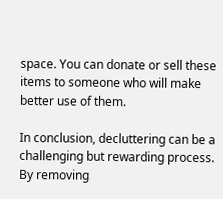space. You can donate or sell these items to someone who will make better use of them.

In conclusion, decluttering can be a challenging but rewarding process. By removing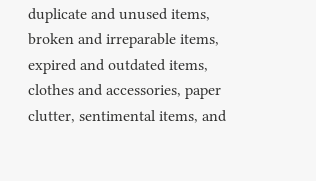duplicate and unused items, broken and irreparable items, expired and outdated items, clothes and accessories, paper clutter, sentimental items, and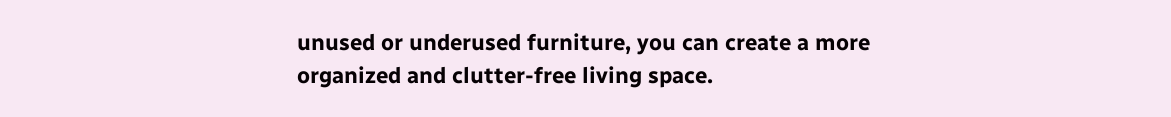unused or underused furniture, you can create a more organized and clutter-free living space.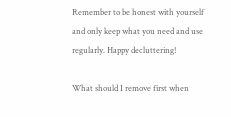Remember to be honest with yourself and only keep what you need and use regularly. Happy decluttering!

What should I remove first when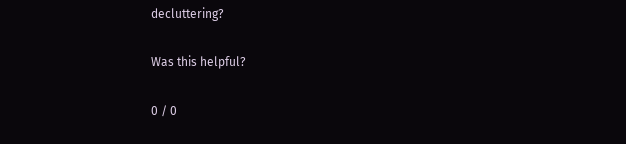decluttering?

Was this helpful?

0 / 0